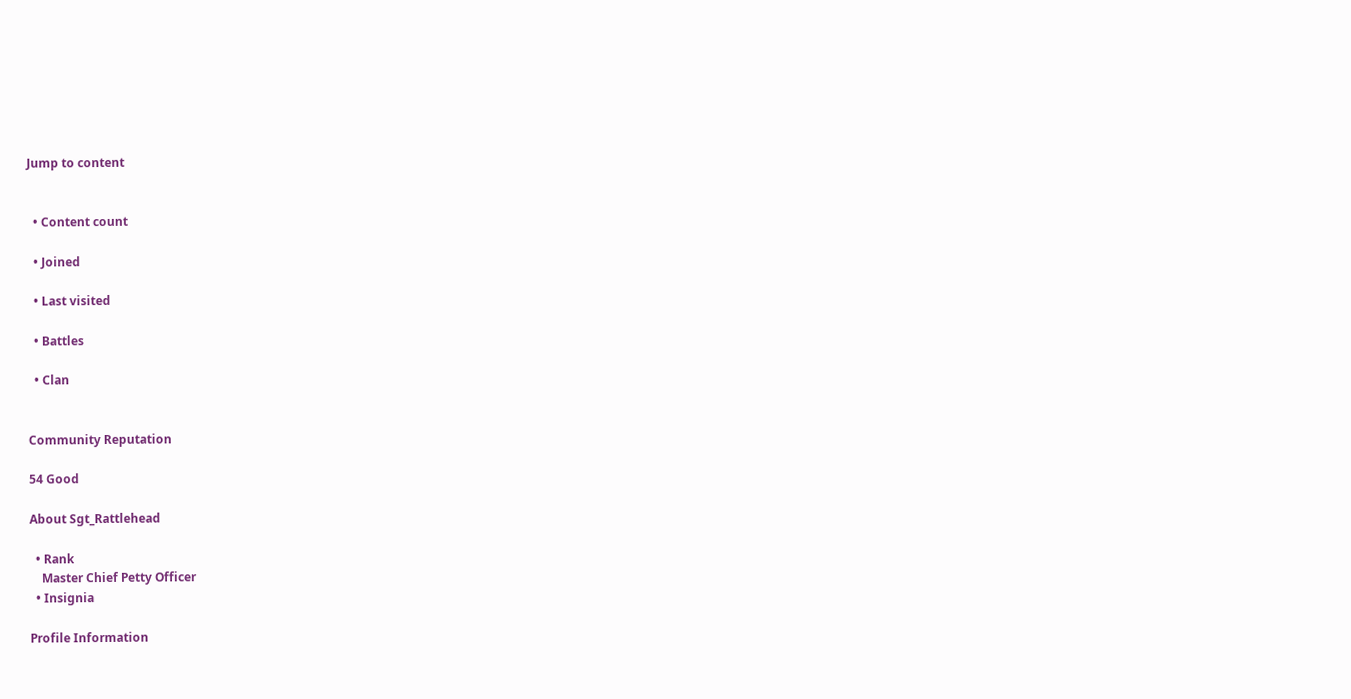Jump to content


  • Content count

  • Joined

  • Last visited

  • Battles

  • Clan


Community Reputation

54 Good

About Sgt_Rattlehead

  • Rank
    Master Chief Petty Officer
  • Insignia

Profile Information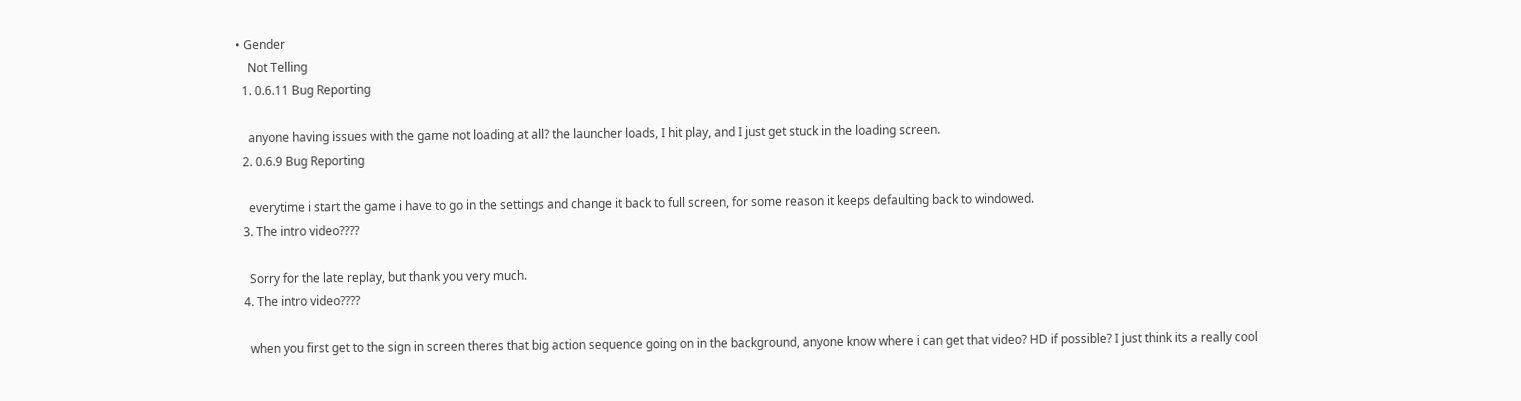• Gender
    Not Telling
  1. 0.6.11 Bug Reporting

    anyone having issues with the game not loading at all? the launcher loads, I hit play, and I just get stuck in the loading screen.
  2. 0.6.9 Bug Reporting

    everytime i start the game i have to go in the settings and change it back to full screen, for some reason it keeps defaulting back to windowed.
  3. The intro video????

    Sorry for the late replay, but thank you very much.
  4. The intro video????

    when you first get to the sign in screen theres that big action sequence going on in the background, anyone know where i can get that video? HD if possible? I just think its a really cool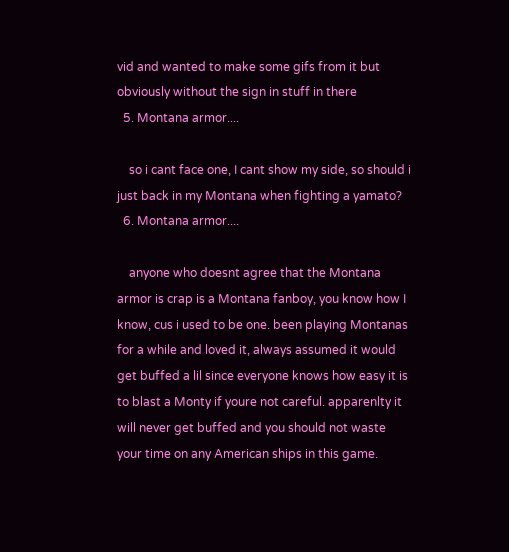vid and wanted to make some gifs from it but obviously without the sign in stuff in there
  5. Montana armor....

    so i cant face one, I cant show my side, so should i just back in my Montana when fighting a yamato?
  6. Montana armor....

    anyone who doesnt agree that the Montana armor is crap is a Montana fanboy, you know how I know, cus i used to be one. been playing Montanas for a while and loved it, always assumed it would get buffed a lil since everyone knows how easy it is to blast a Monty if youre not careful. apparenlty it will never get buffed and you should not waste your time on any American ships in this game.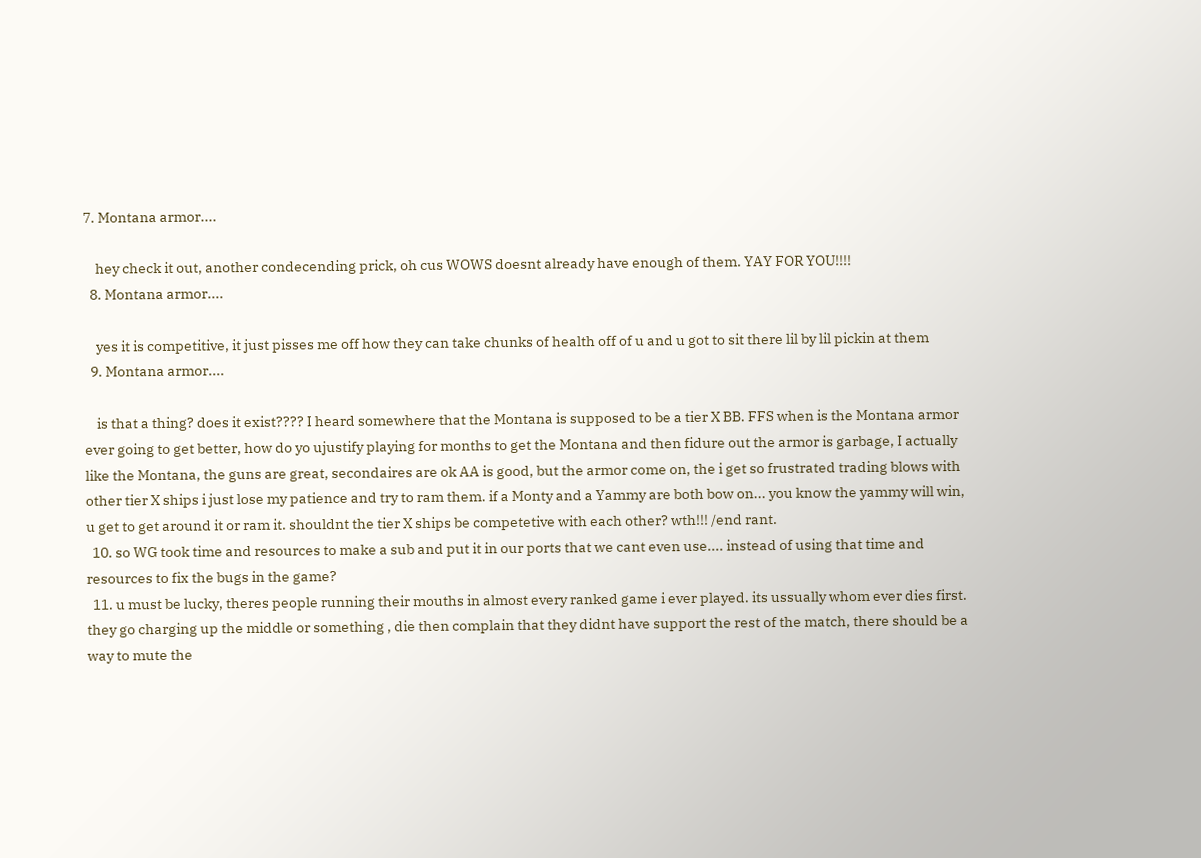7. Montana armor....

    hey check it out, another condecending prick, oh cus WOWS doesnt already have enough of them. YAY FOR YOU!!!!
  8. Montana armor....

    yes it is competitive, it just pisses me off how they can take chunks of health off of u and u got to sit there lil by lil pickin at them
  9. Montana armor....

    is that a thing? does it exist???? I heard somewhere that the Montana is supposed to be a tier X BB. FFS when is the Montana armor ever going to get better, how do yo ujustify playing for months to get the Montana and then fidure out the armor is garbage, I actually like the Montana, the guns are great, secondaires are ok AA is good, but the armor come on, the i get so frustrated trading blows with other tier X ships i just lose my patience and try to ram them. if a Monty and a Yammy are both bow on... you know the yammy will win, u get to get around it or ram it. shouldnt the tier X ships be competetive with each other? wth!!! /end rant.
  10. so WG took time and resources to make a sub and put it in our ports that we cant even use.... instead of using that time and resources to fix the bugs in the game?
  11. u must be lucky, theres people running their mouths in almost every ranked game i ever played. its ussually whom ever dies first. they go charging up the middle or something , die then complain that they didnt have support the rest of the match, there should be a way to mute the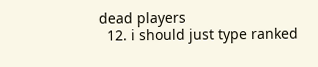dead players
  12. i should just type ranked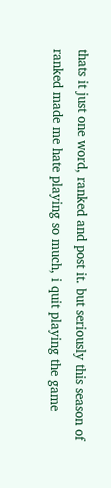thats it just one word, ranked and post it. but seriously this season of ranked made me hate playing so much, i quit playing the game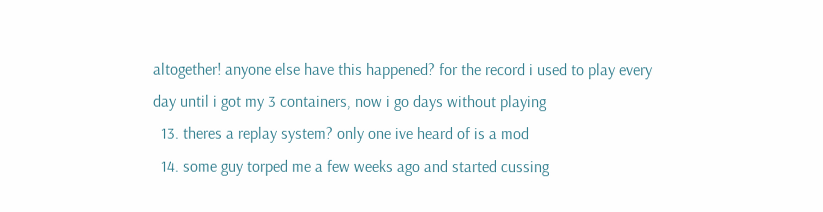altogether! anyone else have this happened? for the record i used to play every day until i got my 3 containers, now i go days without playing
  13. theres a replay system? only one ive heard of is a mod
  14. some guy torped me a few weeks ago and started cussing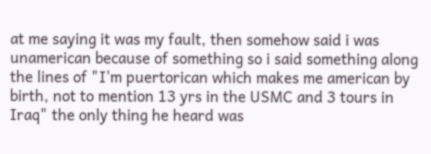at me saying it was my fault, then somehow said i was unamerican because of something so i said something along the lines of "I'm puertorican which makes me american by birth, not to mention 13 yrs in the USMC and 3 tours in Iraq" the only thing he heard was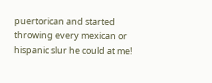puertorican and started throwing every mexican or hispanic slur he could at me!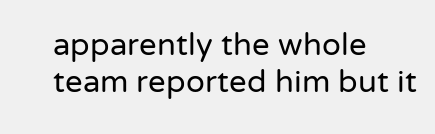apparently the whole team reported him but it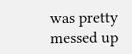was pretty messed up